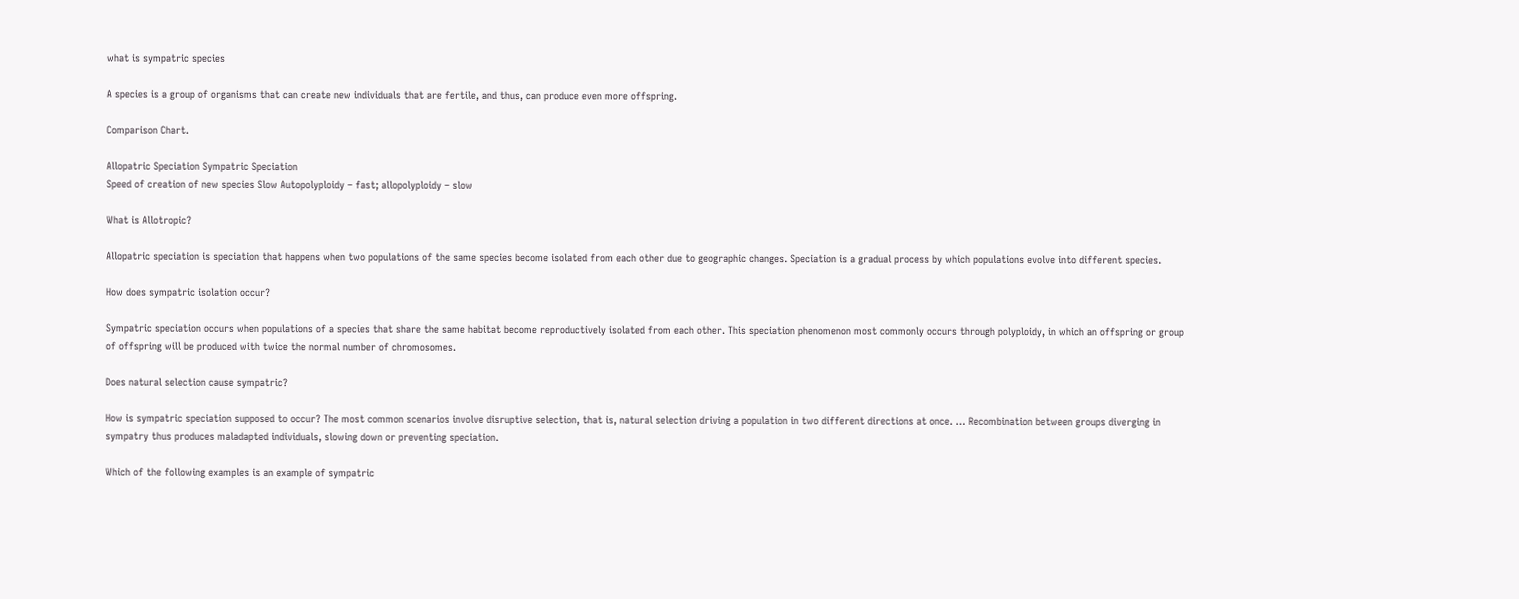what is sympatric species

A species is a group of organisms that can create new individuals that are fertile, and thus, can produce even more offspring.

Comparison Chart.

Allopatric Speciation Sympatric Speciation
Speed of creation of new species Slow Autopolyploidy – fast; allopolyploidy – slow

What is Allotropic?

Allopatric speciation is speciation that happens when two populations of the same species become isolated from each other due to geographic changes. Speciation is a gradual process by which populations evolve into different species.

How does sympatric isolation occur?

Sympatric speciation occurs when populations of a species that share the same habitat become reproductively isolated from each other. This speciation phenomenon most commonly occurs through polyploidy, in which an offspring or group of offspring will be produced with twice the normal number of chromosomes.

Does natural selection cause sympatric?

How is sympatric speciation supposed to occur? The most common scenarios involve disruptive selection, that is, natural selection driving a population in two different directions at once. … Recombination between groups diverging in sympatry thus produces maladapted individuals, slowing down or preventing speciation.

Which of the following examples is an example of sympatric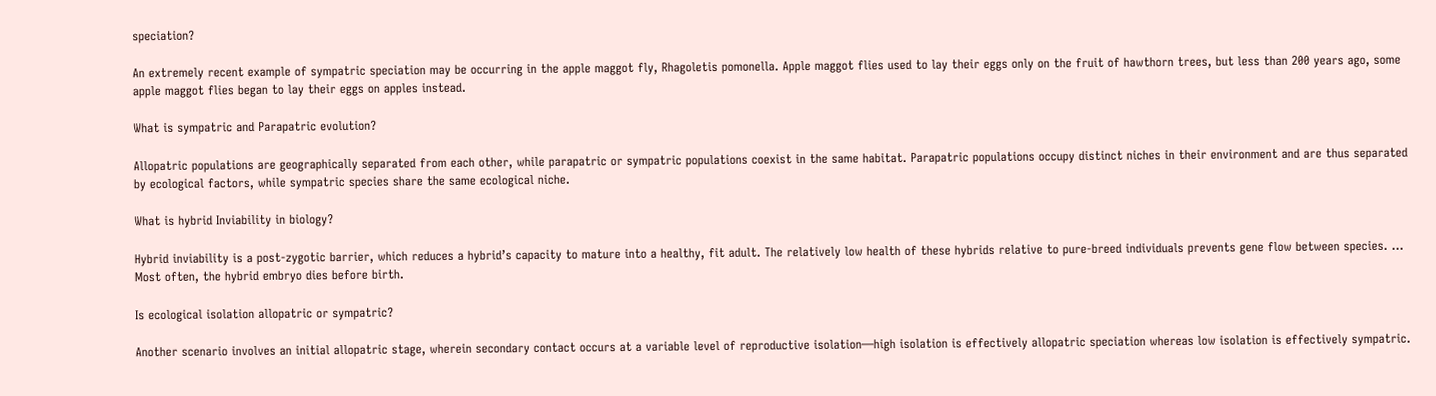speciation?

An extremely recent example of sympatric speciation may be occurring in the apple maggot fly, Rhagoletis pomonella. Apple maggot flies used to lay their eggs only on the fruit of hawthorn trees, but less than 200 years ago, some apple maggot flies began to lay their eggs on apples instead.

What is sympatric and Parapatric evolution?

Allopatric populations are geographically separated from each other, while parapatric or sympatric populations coexist in the same habitat. Parapatric populations occupy distinct niches in their environment and are thus separated by ecological factors, while sympatric species share the same ecological niche.

What is hybrid Inviability in biology?

Hybrid inviability is a post-zygotic barrier, which reduces a hybrid’s capacity to mature into a healthy, fit adult. The relatively low health of these hybrids relative to pure-breed individuals prevents gene flow between species. … Most often, the hybrid embryo dies before birth.

Is ecological isolation allopatric or sympatric?

Another scenario involves an initial allopatric stage, wherein secondary contact occurs at a variable level of reproductive isolation—high isolation is effectively allopatric speciation whereas low isolation is effectively sympatric.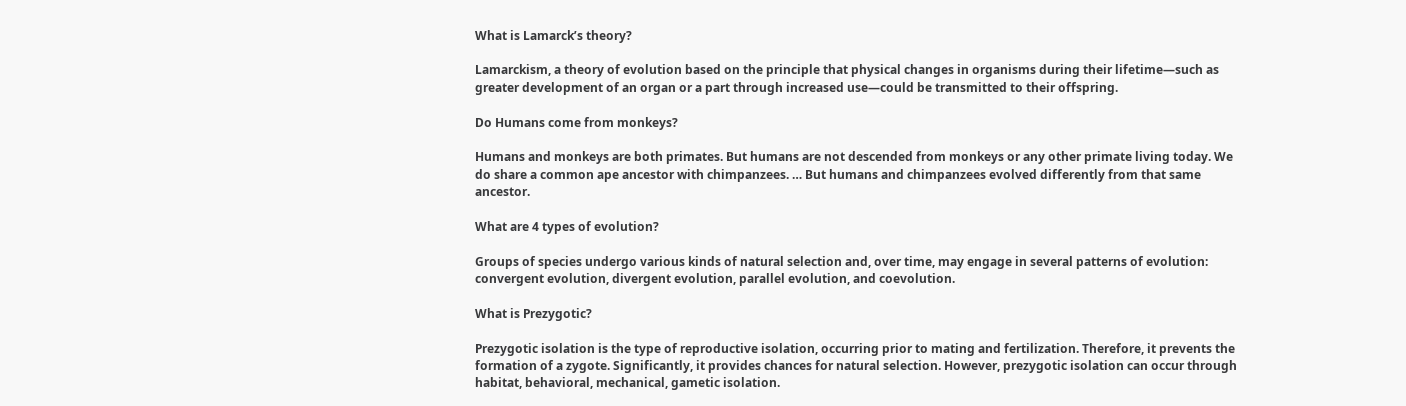What is Lamarck’s theory?

Lamarckism, a theory of evolution based on the principle that physical changes in organisms during their lifetime—such as greater development of an organ or a part through increased use—could be transmitted to their offspring.

Do Humans come from monkeys?

Humans and monkeys are both primates. But humans are not descended from monkeys or any other primate living today. We do share a common ape ancestor with chimpanzees. … But humans and chimpanzees evolved differently from that same ancestor.

What are 4 types of evolution?

Groups of species undergo various kinds of natural selection and, over time, may engage in several patterns of evolution: convergent evolution, divergent evolution, parallel evolution, and coevolution.

What is Prezygotic?

Prezygotic isolation is the type of reproductive isolation, occurring prior to mating and fertilization. Therefore, it prevents the formation of a zygote. Significantly, it provides chances for natural selection. However, prezygotic isolation can occur through habitat, behavioral, mechanical, gametic isolation.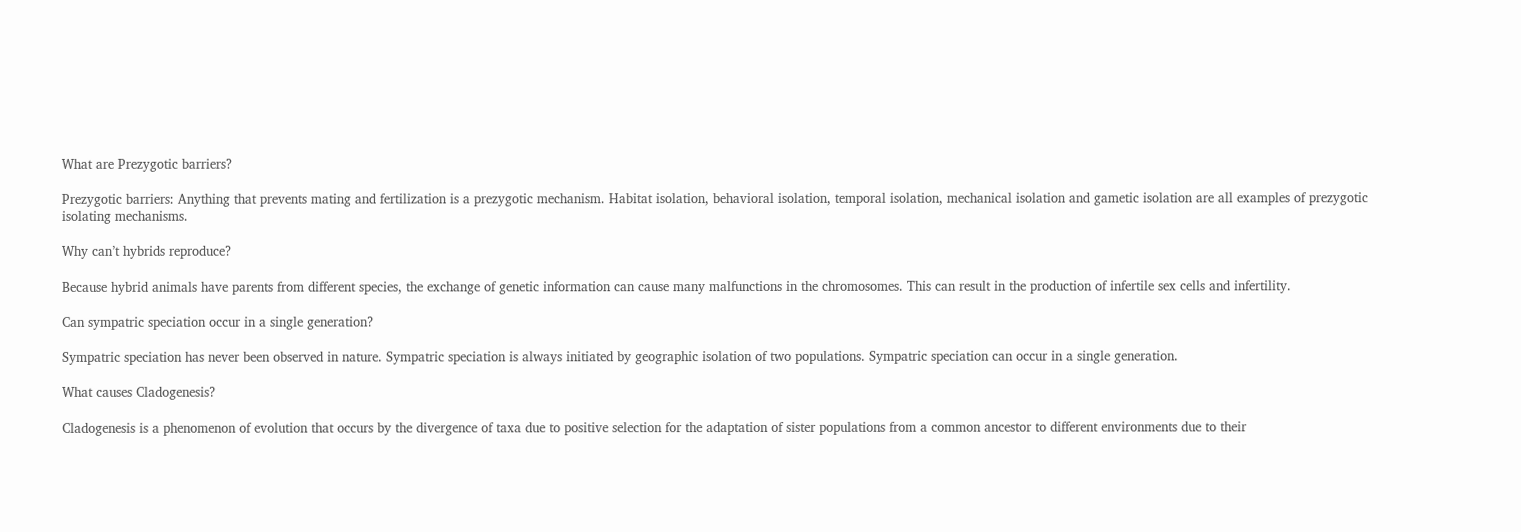What are Prezygotic barriers?

Prezygotic barriers: Anything that prevents mating and fertilization is a prezygotic mechanism. Habitat isolation, behavioral isolation, temporal isolation, mechanical isolation and gametic isolation are all examples of prezygotic isolating mechanisms.

Why can’t hybrids reproduce?

Because hybrid animals have parents from different species, the exchange of genetic information can cause many malfunctions in the chromosomes. This can result in the production of infertile sex cells and infertility.

Can sympatric speciation occur in a single generation?

Sympatric speciation has never been observed in nature. Sympatric speciation is always initiated by geographic isolation of two populations. Sympatric speciation can occur in a single generation.

What causes Cladogenesis?

Cladogenesis is a phenomenon of evolution that occurs by the divergence of taxa due to positive selection for the adaptation of sister populations from a common ancestor to different environments due to their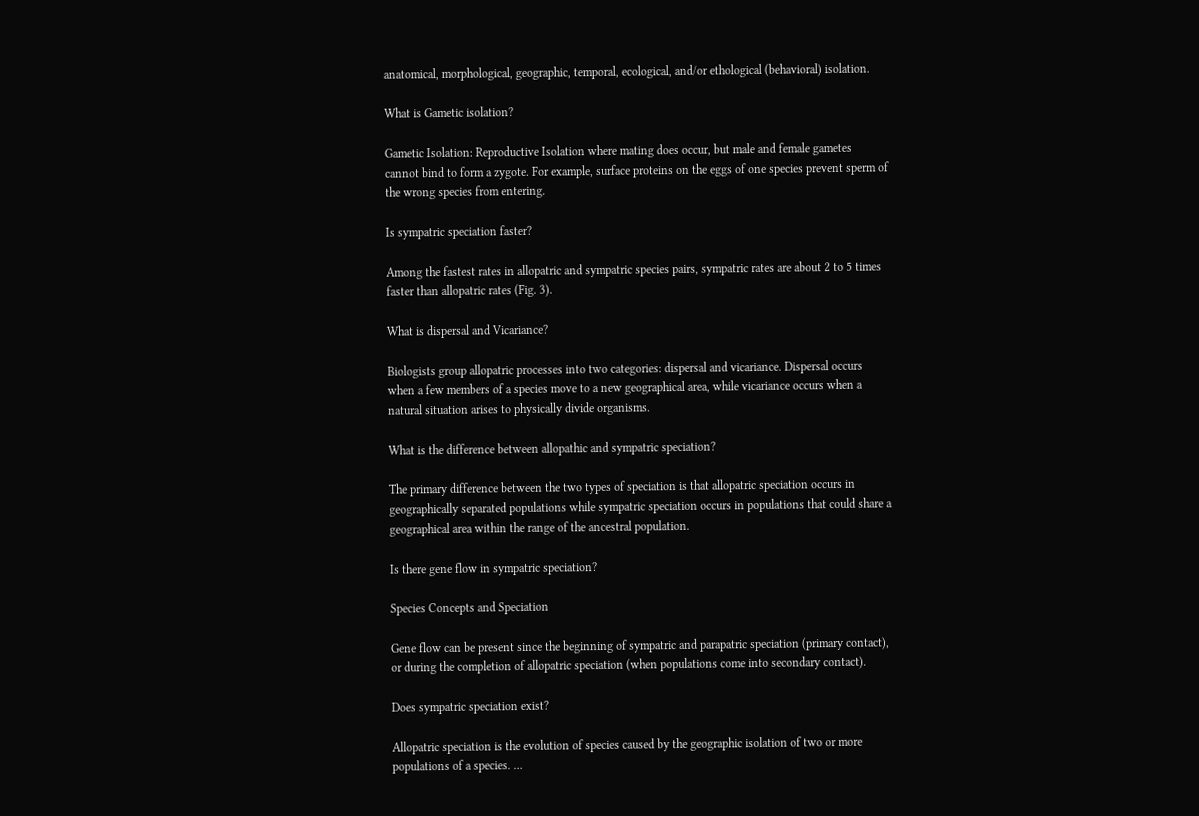anatomical, morphological, geographic, temporal, ecological, and/or ethological (behavioral) isolation.

What is Gametic isolation?

Gametic Isolation: Reproductive Isolation where mating does occur, but male and female gametes cannot bind to form a zygote. For example, surface proteins on the eggs of one species prevent sperm of the wrong species from entering.

Is sympatric speciation faster?

Among the fastest rates in allopatric and sympatric species pairs, sympatric rates are about 2 to 5 times faster than allopatric rates (Fig. 3).

What is dispersal and Vicariance?

Biologists group allopatric processes into two categories: dispersal and vicariance. Dispersal occurs when a few members of a species move to a new geographical area, while vicariance occurs when a natural situation arises to physically divide organisms.

What is the difference between allopathic and sympatric speciation?

The primary difference between the two types of speciation is that allopatric speciation occurs in geographically separated populations while sympatric speciation occurs in populations that could share a geographical area within the range of the ancestral population.

Is there gene flow in sympatric speciation?

Species Concepts and Speciation

Gene flow can be present since the beginning of sympatric and parapatric speciation (primary contact), or during the completion of allopatric speciation (when populations come into secondary contact).

Does sympatric speciation exist?

Allopatric speciation is the evolution of species caused by the geographic isolation of two or more populations of a species. …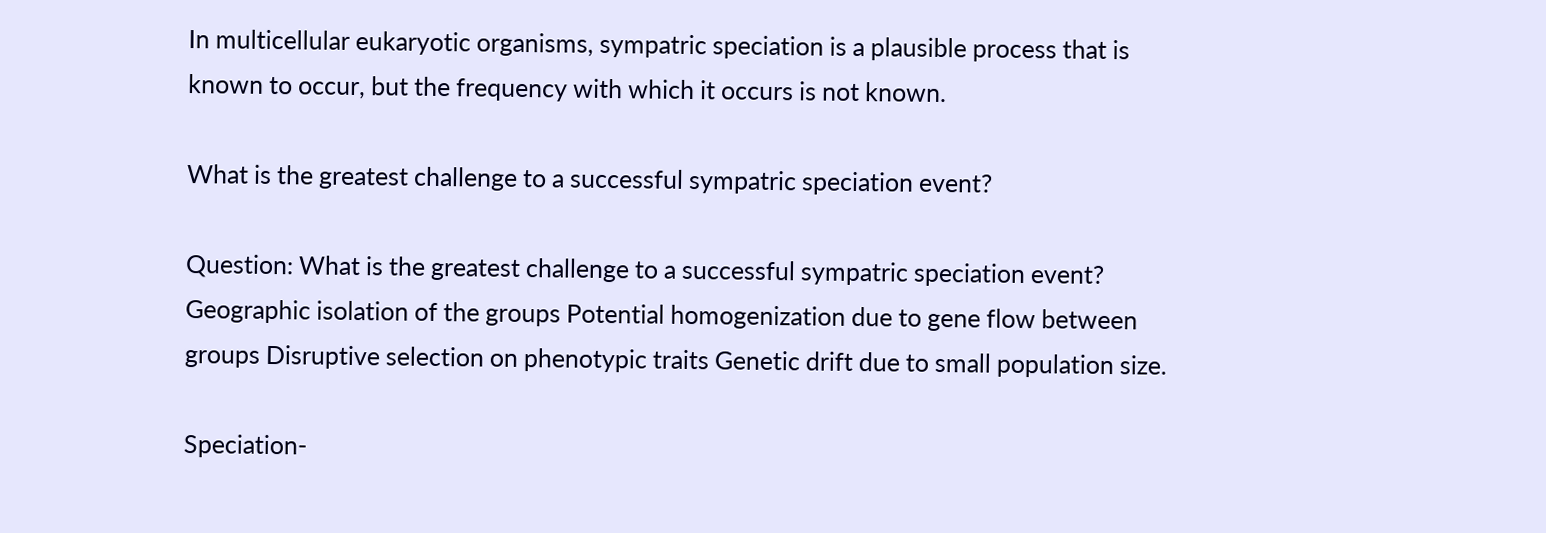In multicellular eukaryotic organisms, sympatric speciation is a plausible process that is known to occur, but the frequency with which it occurs is not known.

What is the greatest challenge to a successful sympatric speciation event?

Question: What is the greatest challenge to a successful sympatric speciation event? Geographic isolation of the groups Potential homogenization due to gene flow between groups Disruptive selection on phenotypic traits Genetic drift due to small population size.

Speciation-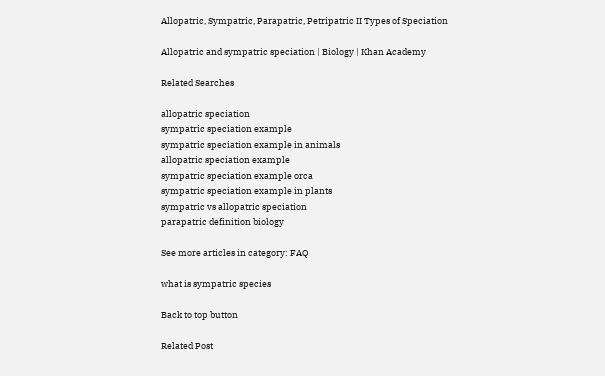Allopatric, Sympatric, Parapatric, Petripatric II Types of Speciation

Allopatric and sympatric speciation | Biology | Khan Academy

Related Searches

allopatric speciation
sympatric speciation example
sympatric speciation example in animals
allopatric speciation example
sympatric speciation example orca
sympatric speciation example in plants
sympatric vs allopatric speciation
parapatric definition biology

See more articles in category: FAQ

what is sympatric species

Back to top button

Related Post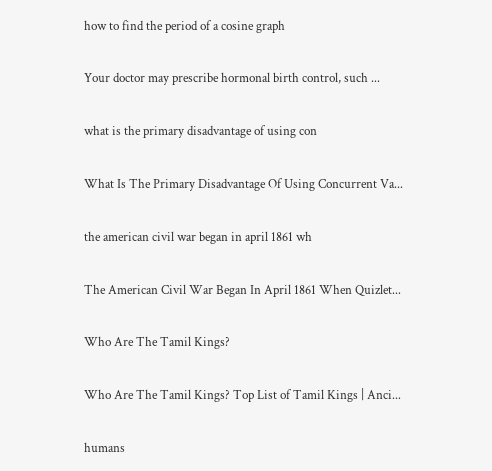how to find the period of a cosine graph

Your doctor may prescribe hormonal birth control, such ...

what is the primary disadvantage of using con

What Is The Primary Disadvantage Of Using Concurrent Va...

the american civil war began in april 1861 wh

The American Civil War Began In April 1861 When Quizlet...

Who Are The Tamil Kings?

Who Are The Tamil Kings? Top List of Tamil Kings | Anci...

humans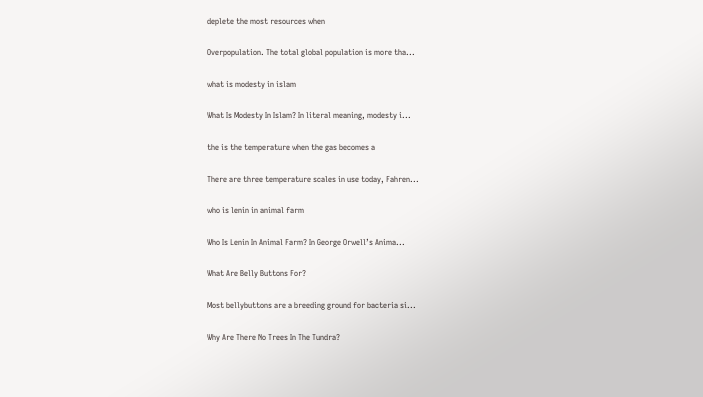deplete the most resources when

Overpopulation. The total global population is more tha...

what is modesty in islam

What Is Modesty In Islam? In literal meaning, modesty i...

the is the temperature when the gas becomes a

There are three temperature scales in use today, Fahren...

who is lenin in animal farm

Who Is Lenin In Animal Farm? In George Orwell’s Anima...

What Are Belly Buttons For?

Most bellybuttons are a breeding ground for bacteria si...

Why Are There No Trees In The Tundra?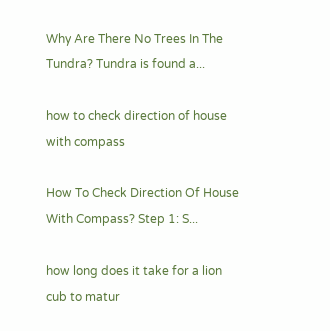Why Are There No Trees In The Tundra? Tundra is found a...

how to check direction of house with compass

How To Check Direction Of House With Compass? Step 1: S...

how long does it take for a lion cub to matur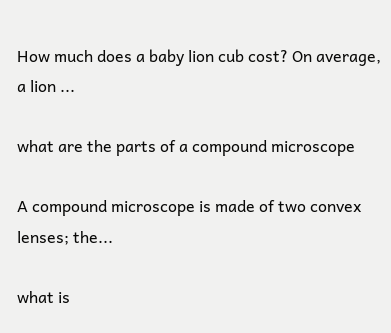How much does a baby lion cub cost? On average, a lion ...

what are the parts of a compound microscope

A compound microscope is made of two convex lenses; the...

what is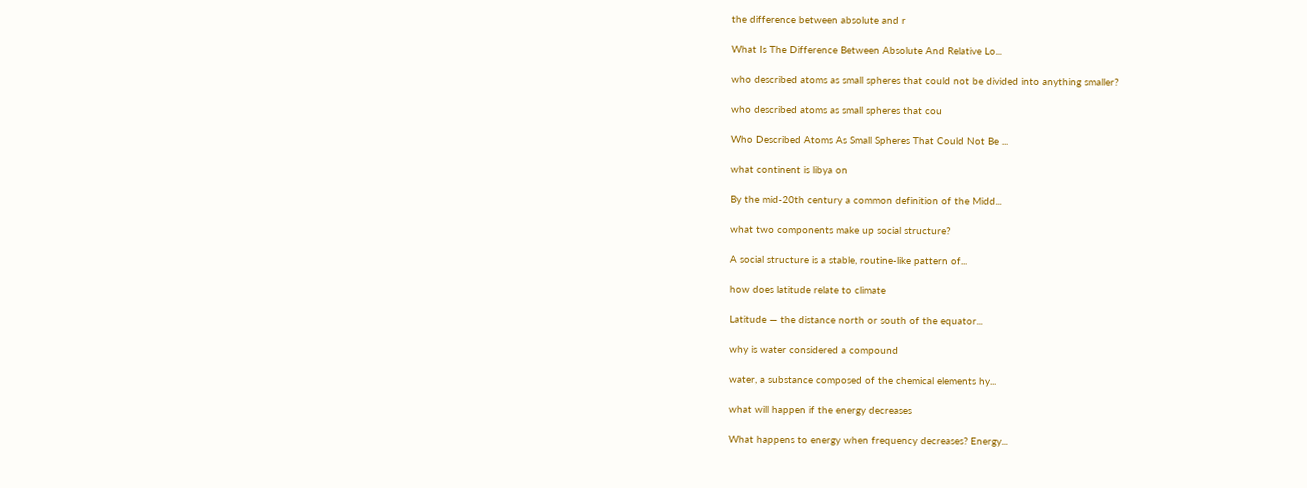the difference between absolute and r

What Is The Difference Between Absolute And Relative Lo...

who described atoms as small spheres that could not be divided into anything smaller?

who described atoms as small spheres that cou

Who Described Atoms As Small Spheres That Could Not Be ...

what continent is libya on

By the mid-20th century a common definition of the Midd...

what two components make up social structure?

A social structure is a stable, routine-like pattern of...

how does latitude relate to climate

Latitude — the distance north or south of the equator...

why is water considered a compound

water, a substance composed of the chemical elements hy...

what will happen if the energy decreases

What happens to energy when frequency decreases? Energy...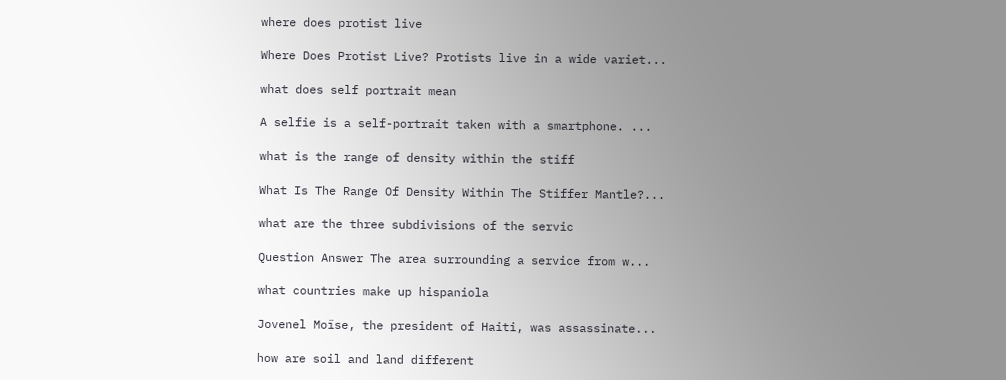where does protist live

Where Does Protist Live? Protists live in a wide variet...

what does self portrait mean

A selfie is a self-portrait taken with a smartphone. ...

what is the range of density within the stiff

What Is The Range Of Density Within The Stiffer Mantle?...

what are the three subdivisions of the servic

Question Answer The area surrounding a service from w...

what countries make up hispaniola

Jovenel Moïse, the president of Haiti, was assassinate...

how are soil and land different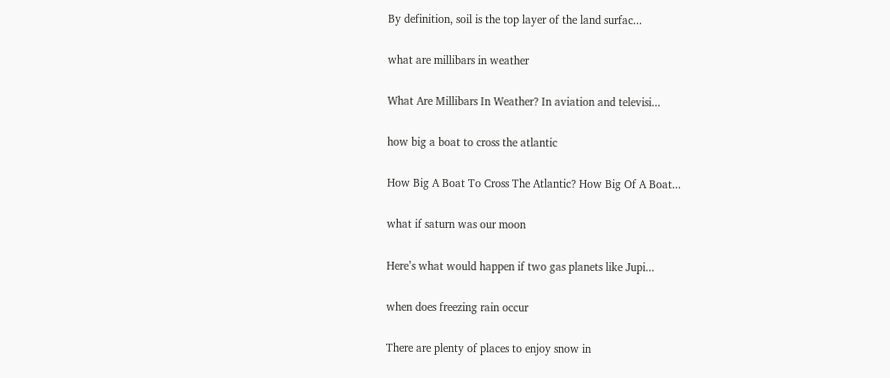By definition, soil is the top layer of the land surfac...

what are millibars in weather

What Are Millibars In Weather? In aviation and televisi...

how big a boat to cross the atlantic

How Big A Boat To Cross The Atlantic? How Big Of A Boat...

what if saturn was our moon

Here’s what would happen if two gas planets like Jupi...

when does freezing rain occur

There are plenty of places to enjoy snow in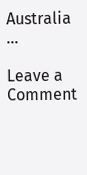Australia ...

Leave a Comment